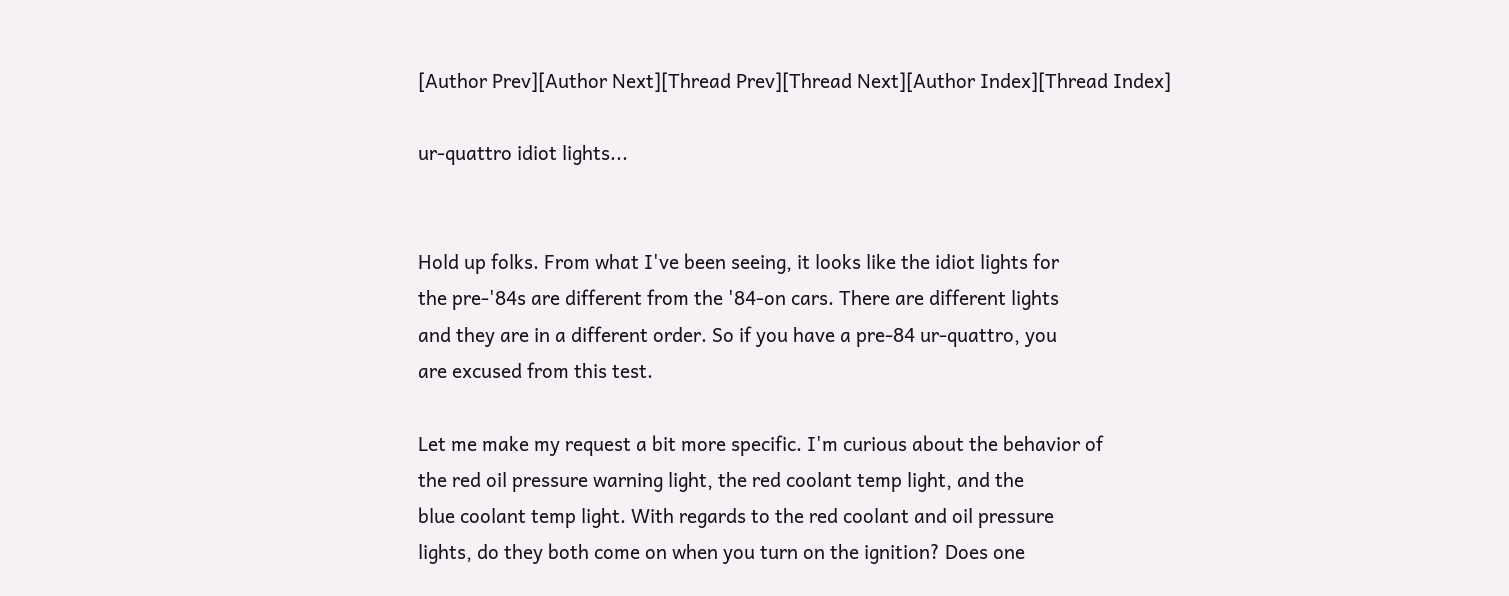[Author Prev][Author Next][Thread Prev][Thread Next][Author Index][Thread Index]

ur-quattro idiot lights...


Hold up folks. From what I've been seeing, it looks like the idiot lights for
the pre-'84s are different from the '84-on cars. There are different lights
and they are in a different order. So if you have a pre-84 ur-quattro, you
are excused from this test.

Let me make my request a bit more specific. I'm curious about the behavior of
the red oil pressure warning light, the red coolant temp light, and the
blue coolant temp light. With regards to the red coolant and oil pressure
lights, do they both come on when you turn on the ignition? Does one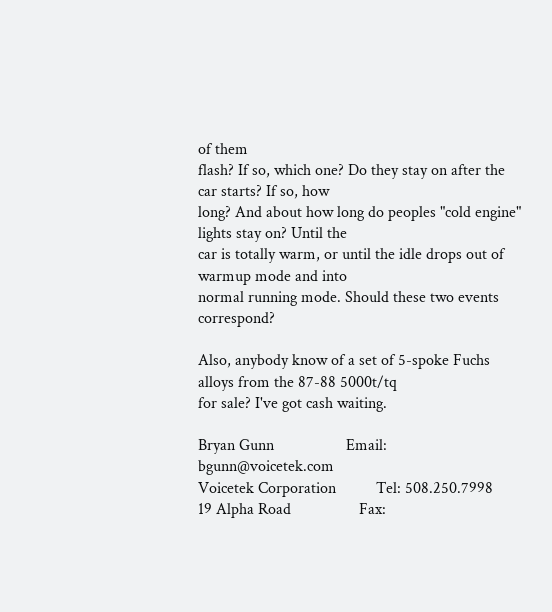of them
flash? If so, which one? Do they stay on after the car starts? If so, how
long? And about how long do peoples "cold engine" lights stay on? Until the
car is totally warm, or until the idle drops out of warmup mode and into
normal running mode. Should these two events correspond?

Also, anybody know of a set of 5-spoke Fuchs alloys from the 87-88 5000t/tq
for sale? I've got cash waiting.

Bryan Gunn                  Email: bgunn@voicetek.com
Voicetek Corporation          Tel: 508.250.7998
19 Alpha Road                 Fax: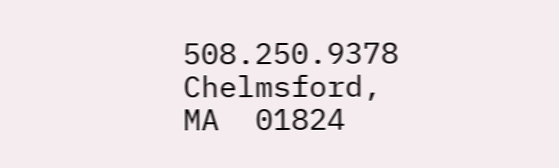508.250.9378
Chelmsford, MA  01824